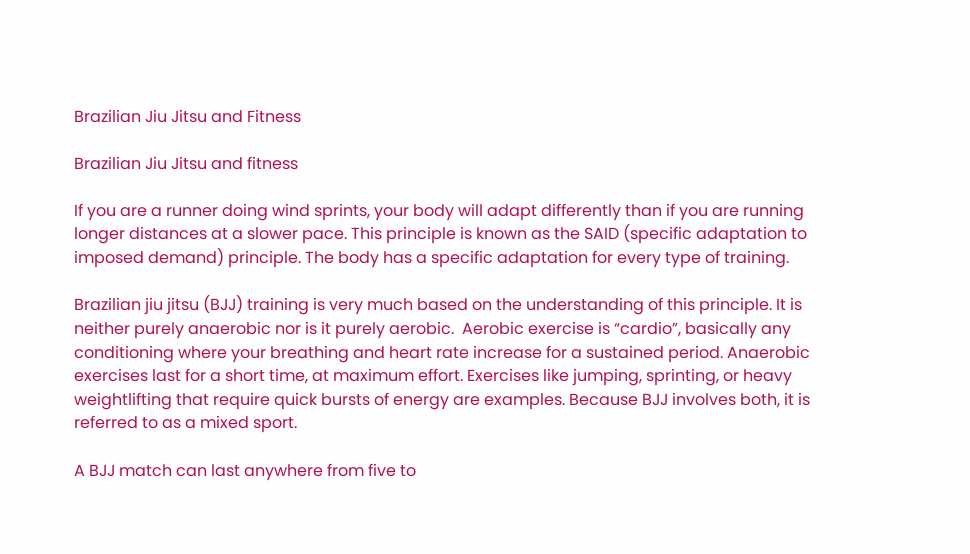Brazilian Jiu Jitsu and Fitness

Brazilian Jiu Jitsu and fitness

If you are a runner doing wind sprints, your body will adapt differently than if you are running longer distances at a slower pace. This principle is known as the SAID (specific adaptation to imposed demand) principle. The body has a specific adaptation for every type of training.

Brazilian jiu jitsu (BJJ) training is very much based on the understanding of this principle. It is neither purely anaerobic nor is it purely aerobic.  Aerobic exercise is “cardio”, basically any conditioning where your breathing and heart rate increase for a sustained period. Anaerobic exercises last for a short time, at maximum effort. Exercises like jumping, sprinting, or heavy weightlifting that require quick bursts of energy are examples. Because BJJ involves both, it is referred to as a mixed sport.

A BJJ match can last anywhere from five to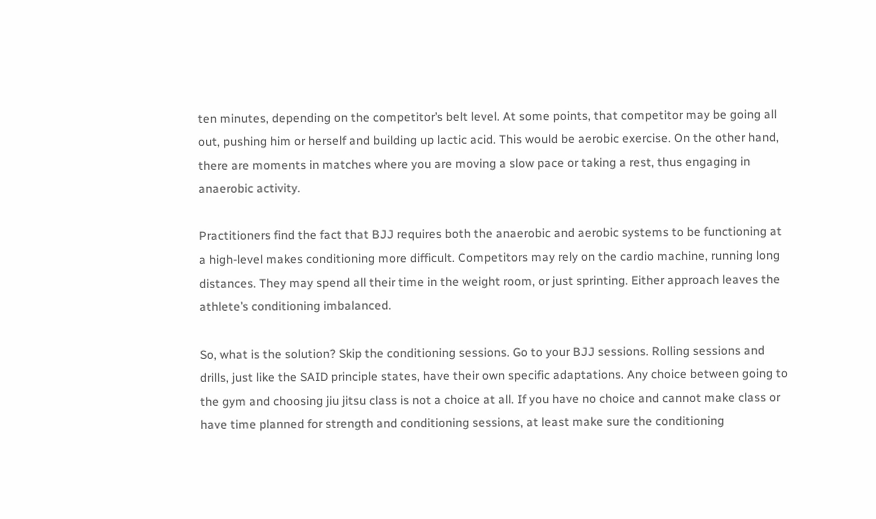ten minutes, depending on the competitor’s belt level. At some points, that competitor may be going all out, pushing him or herself and building up lactic acid. This would be aerobic exercise. On the other hand, there are moments in matches where you are moving a slow pace or taking a rest, thus engaging in anaerobic activity.

Practitioners find the fact that BJJ requires both the anaerobic and aerobic systems to be functioning at a high-level makes conditioning more difficult. Competitors may rely on the cardio machine, running long distances. They may spend all their time in the weight room, or just sprinting. Either approach leaves the athlete’s conditioning imbalanced.

So, what is the solution? Skip the conditioning sessions. Go to your BJJ sessions. Rolling sessions and drills, just like the SAID principle states, have their own specific adaptations. Any choice between going to the gym and choosing jiu jitsu class is not a choice at all. If you have no choice and cannot make class or have time planned for strength and conditioning sessions, at least make sure the conditioning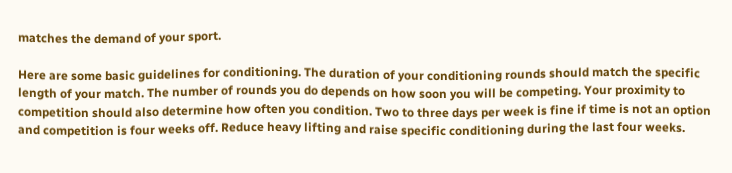matches the demand of your sport.

Here are some basic guidelines for conditioning. The duration of your conditioning rounds should match the specific length of your match. The number of rounds you do depends on how soon you will be competing. Your proximity to competition should also determine how often you condition. Two to three days per week is fine if time is not an option and competition is four weeks off. Reduce heavy lifting and raise specific conditioning during the last four weeks.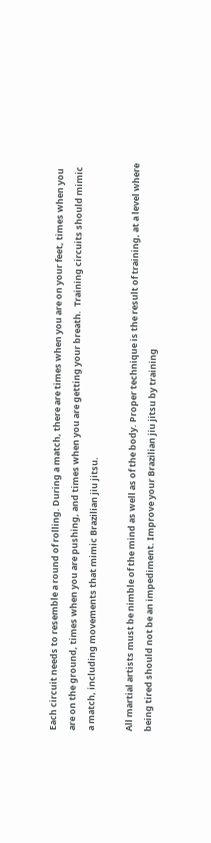Each circuit needs to resemble a round of rolling. During a match, there are times when you are on your feet, times when you are on the ground, times when you are pushing, and times when you are getting your breath.  Training circuits should mimic a match, including movements that mimic Brazilian jiu jitsu.

All martial artists must be nimble of the mind as well as of the body. Proper technique is the result of training, at a level where being tired should not be an impediment. Improve your Brazilian jiu jitsu by training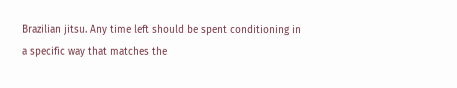Brazilian jitsu. Any time left should be spent conditioning in a specific way that matches the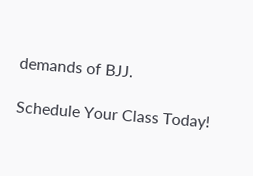demands of BJJ.

Schedule Your Class Today!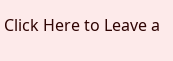Click Here to Leave a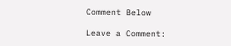Comment Below

Leave a Comment: